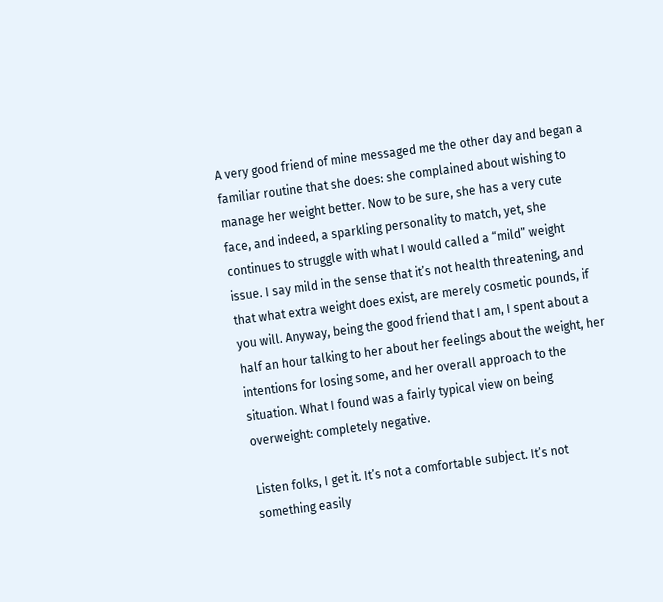A very good friend of mine messaged me the other day and began a familiar routine that she does: she complained about wishing to manage her weight better. Now to be sure, she has a very cute face, and indeed, a sparkling personality to match, yet, she continues to struggle with what I would called a “mild” weight issue. I say mild in the sense that it’s not health threatening, and that what extra weight does exist, are merely cosmetic pounds, if you will. Anyway, being the good friend that I am, I spent about a half an hour talking to her about her feelings about the weight, her intentions for losing some, and her overall approach to the situation. What I found was a fairly typical view on being overweight: completely negative.

Listen folks, I get it. It’s not a comfortable subject. It’s not something easily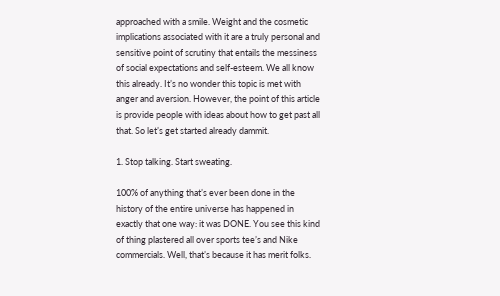approached with a smile. Weight and the cosmetic implications associated with it are a truly personal and sensitive point of scrutiny that entails the messiness of social expectations and self-esteem. We all know this already. It’s no wonder this topic is met with anger and aversion. However, the point of this article is provide people with ideas about how to get past all that. So let’s get started already dammit.

1. Stop talking. Start sweating.

100% of anything that’s ever been done in the history of the entire universe has happened in exactly that one way: it was DONE. You see this kind of thing plastered all over sports tee’s and Nike commercials. Well, that’s because it has merit folks.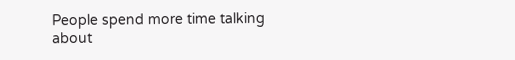People spend more time talking about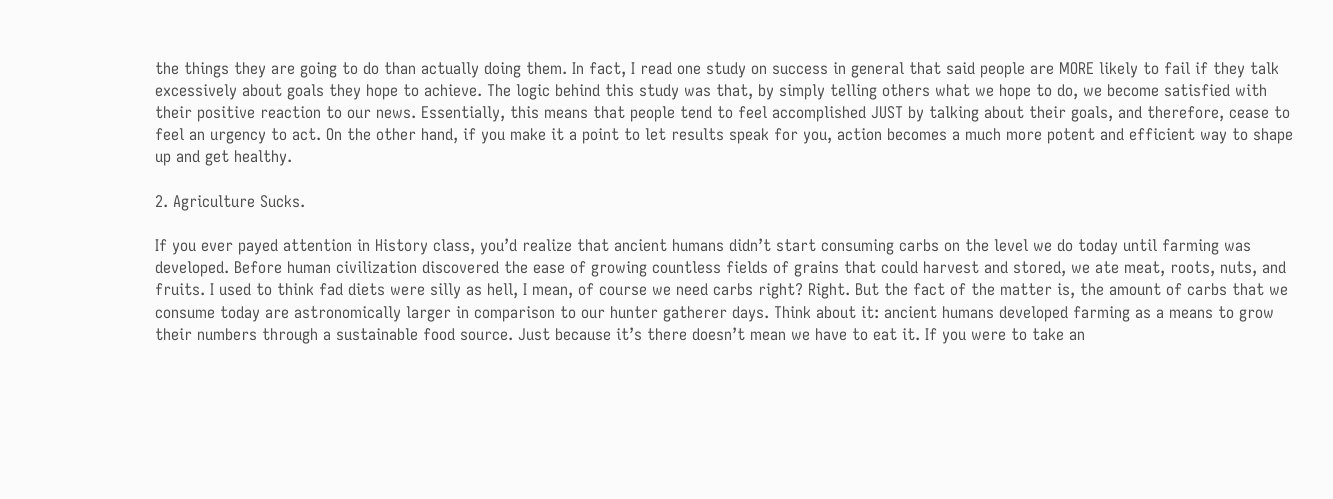the things they are going to do than actually doing them. In fact, I read one study on success in general that said people are MORE likely to fail if they talk excessively about goals they hope to achieve. The logic behind this study was that, by simply telling others what we hope to do, we become satisfied with their positive reaction to our news. Essentially, this means that people tend to feel accomplished JUST by talking about their goals, and therefore, cease to feel an urgency to act. On the other hand, if you make it a point to let results speak for you, action becomes a much more potent and efficient way to shape up and get healthy.

2. Agriculture Sucks.

If you ever payed attention in History class, you’d realize that ancient humans didn’t start consuming carbs on the level we do today until farming was developed. Before human civilization discovered the ease of growing countless fields of grains that could harvest and stored, we ate meat, roots, nuts, and fruits. I used to think fad diets were silly as hell, I mean, of course we need carbs right? Right. But the fact of the matter is, the amount of carbs that we consume today are astronomically larger in comparison to our hunter gatherer days. Think about it: ancient humans developed farming as a means to grow their numbers through a sustainable food source. Just because it’s there doesn’t mean we have to eat it. If you were to take an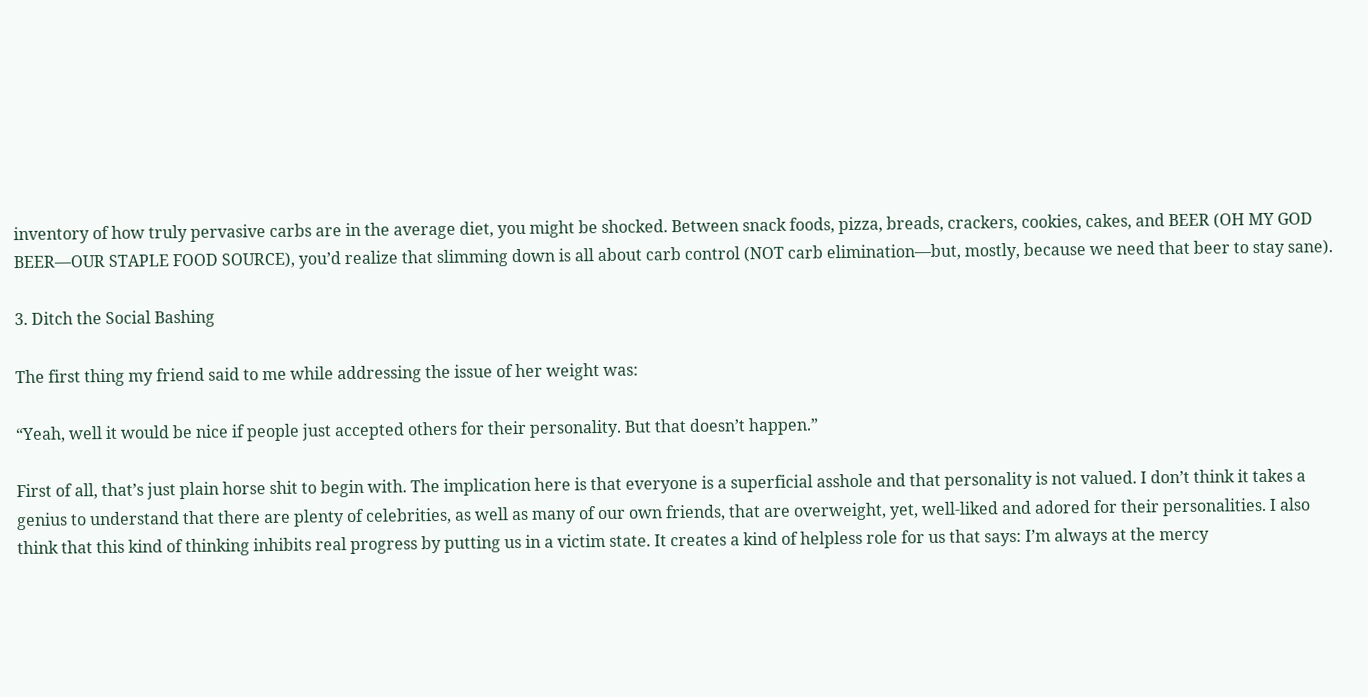inventory of how truly pervasive carbs are in the average diet, you might be shocked. Between snack foods, pizza, breads, crackers, cookies, cakes, and BEER (OH MY GOD BEER—OUR STAPLE FOOD SOURCE), you’d realize that slimming down is all about carb control (NOT carb elimination—but, mostly, because we need that beer to stay sane).

3. Ditch the Social Bashing

The first thing my friend said to me while addressing the issue of her weight was:

“Yeah, well it would be nice if people just accepted others for their personality. But that doesn’t happen.”

First of all, that’s just plain horse shit to begin with. The implication here is that everyone is a superficial asshole and that personality is not valued. I don’t think it takes a genius to understand that there are plenty of celebrities, as well as many of our own friends, that are overweight, yet, well-liked and adored for their personalities. I also think that this kind of thinking inhibits real progress by putting us in a victim state. It creates a kind of helpless role for us that says: I’m always at the mercy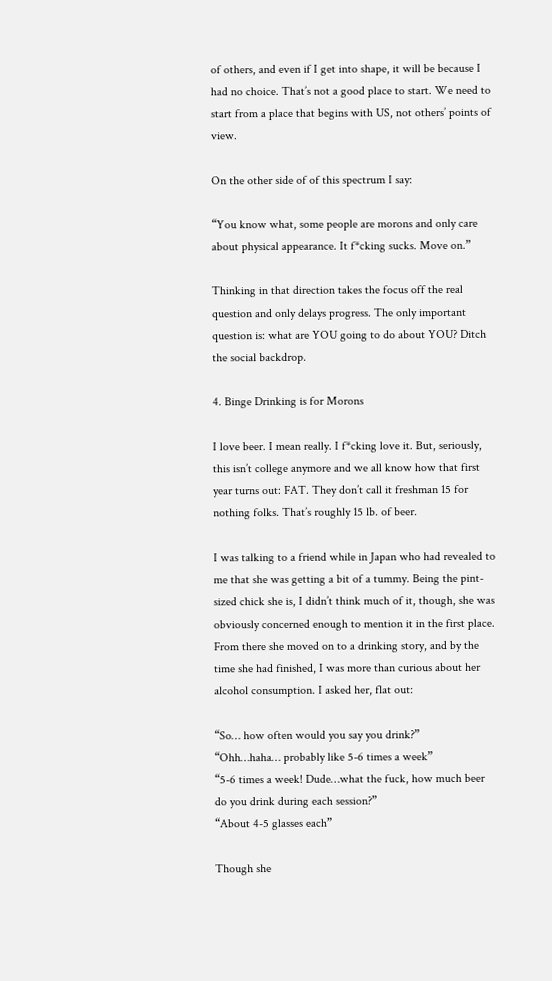of others, and even if I get into shape, it will be because I had no choice. That’s not a good place to start. We need to start from a place that begins with US, not others’ points of view.

On the other side of of this spectrum I say:

“You know what, some people are morons and only care about physical appearance. It f*cking sucks. Move on.”

Thinking in that direction takes the focus off the real question and only delays progress. The only important question is: what are YOU going to do about YOU? Ditch the social backdrop.

4. Binge Drinking is for Morons

I love beer. I mean really. I f*cking love it. But, seriously, this isn’t college anymore and we all know how that first year turns out: FAT. They don’t call it freshman 15 for nothing folks. That’s roughly 15 lb. of beer.

I was talking to a friend while in Japan who had revealed to me that she was getting a bit of a tummy. Being the pint-sized chick she is, I didn’t think much of it, though, she was obviously concerned enough to mention it in the first place. From there she moved on to a drinking story, and by the time she had finished, I was more than curious about her alcohol consumption. I asked her, flat out:

“So… how often would you say you drink?”
“Ohh…haha… probably like 5-6 times a week”
“5-6 times a week! Dude…what the fuck, how much beer do you drink during each session?”
“About 4-5 glasses each”

Though she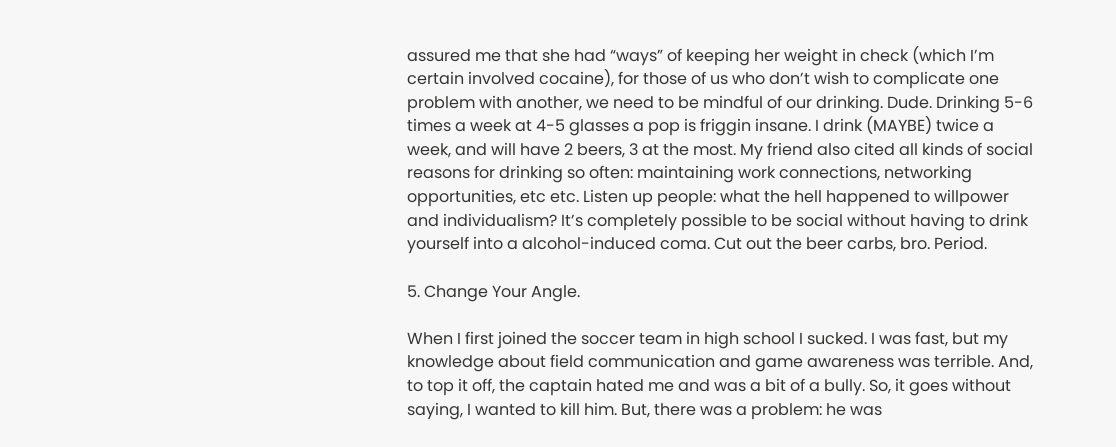assured me that she had “ways” of keeping her weight in check (which I’m certain involved cocaine), for those of us who don’t wish to complicate one problem with another, we need to be mindful of our drinking. Dude. Drinking 5-6 times a week at 4-5 glasses a pop is friggin insane. I drink (MAYBE) twice a week, and will have 2 beers, 3 at the most. My friend also cited all kinds of social reasons for drinking so often: maintaining work connections, networking opportunities, etc etc. Listen up people: what the hell happened to willpower and individualism? It’s completely possible to be social without having to drink yourself into a alcohol-induced coma. Cut out the beer carbs, bro. Period.

5. Change Your Angle.

When I first joined the soccer team in high school I sucked. I was fast, but my knowledge about field communication and game awareness was terrible. And, to top it off, the captain hated me and was a bit of a bully. So, it goes without saying, I wanted to kill him. But, there was a problem: he was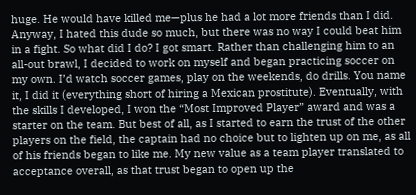huge. He would have killed me—plus he had a lot more friends than I did. Anyway, I hated this dude so much, but there was no way I could beat him in a fight. So what did I do? I got smart. Rather than challenging him to an all-out brawl, I decided to work on myself and began practicing soccer on my own. I’d watch soccer games, play on the weekends, do drills. You name it, I did it (everything short of hiring a Mexican prostitute). Eventually, with the skills I developed, I won the “Most Improved Player” award and was a starter on the team. But best of all, as I started to earn the trust of the other players on the field, the captain had no choice but to lighten up on me, as all of his friends began to like me. My new value as a team player translated to acceptance overall, as that trust began to open up the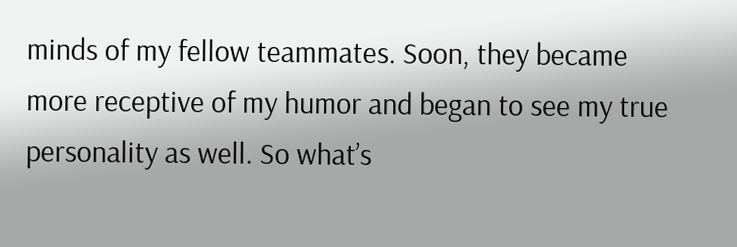minds of my fellow teammates. Soon, they became more receptive of my humor and began to see my true personality as well. So what’s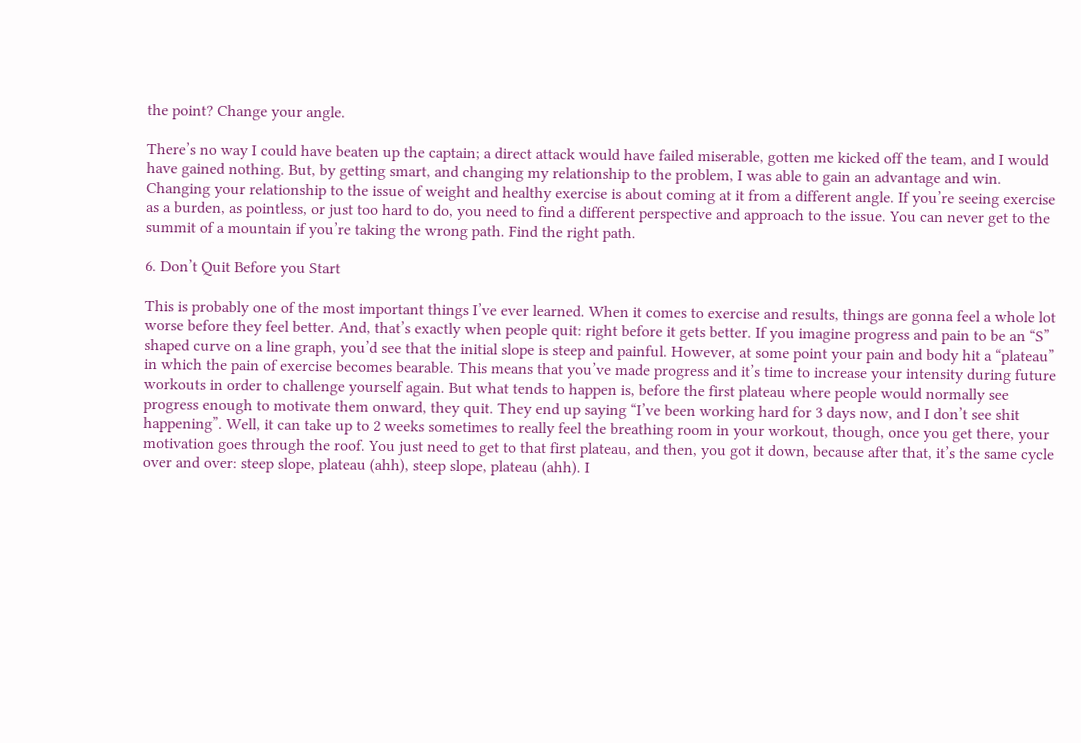the point? Change your angle.

There’s no way I could have beaten up the captain; a direct attack would have failed miserable, gotten me kicked off the team, and I would have gained nothing. But, by getting smart, and changing my relationship to the problem, I was able to gain an advantage and win. Changing your relationship to the issue of weight and healthy exercise is about coming at it from a different angle. If you’re seeing exercise as a burden, as pointless, or just too hard to do, you need to find a different perspective and approach to the issue. You can never get to the summit of a mountain if you’re taking the wrong path. Find the right path.

6. Don’t Quit Before you Start

This is probably one of the most important things I’ve ever learned. When it comes to exercise and results, things are gonna feel a whole lot worse before they feel better. And, that’s exactly when people quit: right before it gets better. If you imagine progress and pain to be an “S” shaped curve on a line graph, you’d see that the initial slope is steep and painful. However, at some point your pain and body hit a “plateau” in which the pain of exercise becomes bearable. This means that you’ve made progress and it’s time to increase your intensity during future workouts in order to challenge yourself again. But what tends to happen is, before the first plateau where people would normally see progress enough to motivate them onward, they quit. They end up saying “I’ve been working hard for 3 days now, and I don’t see shit happening”. Well, it can take up to 2 weeks sometimes to really feel the breathing room in your workout, though, once you get there, your motivation goes through the roof. You just need to get to that first plateau, and then, you got it down, because after that, it’s the same cycle over and over: steep slope, plateau (ahh), steep slope, plateau (ahh). I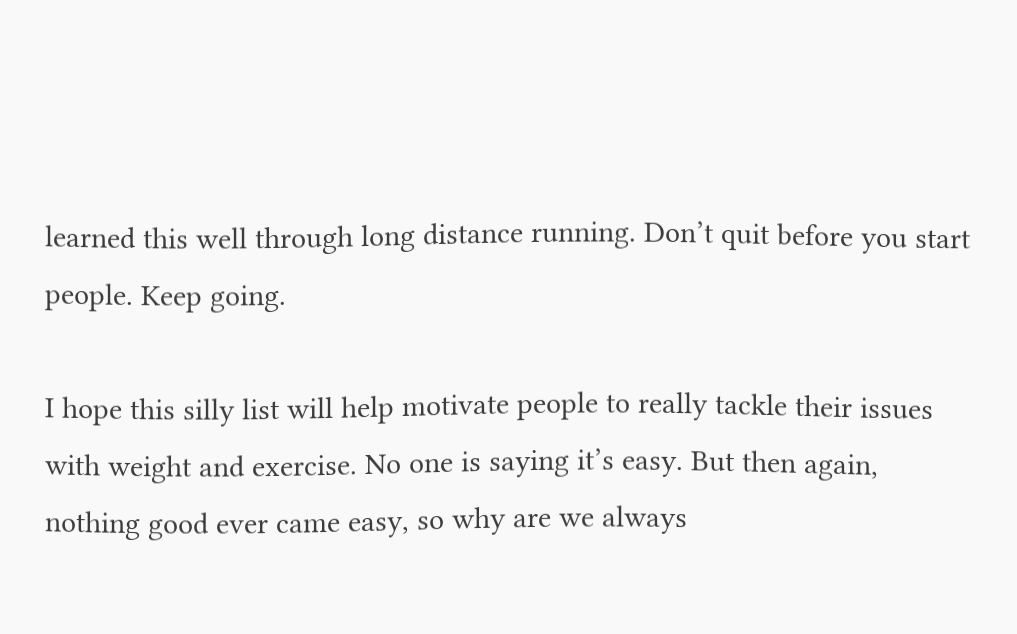learned this well through long distance running. Don’t quit before you start people. Keep going.

I hope this silly list will help motivate people to really tackle their issues with weight and exercise. No one is saying it’s easy. But then again, nothing good ever came easy, so why are we always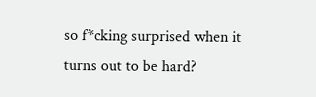so f*cking surprised when it turns out to be hard?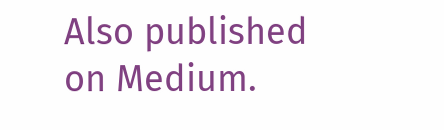Also published on Medium.